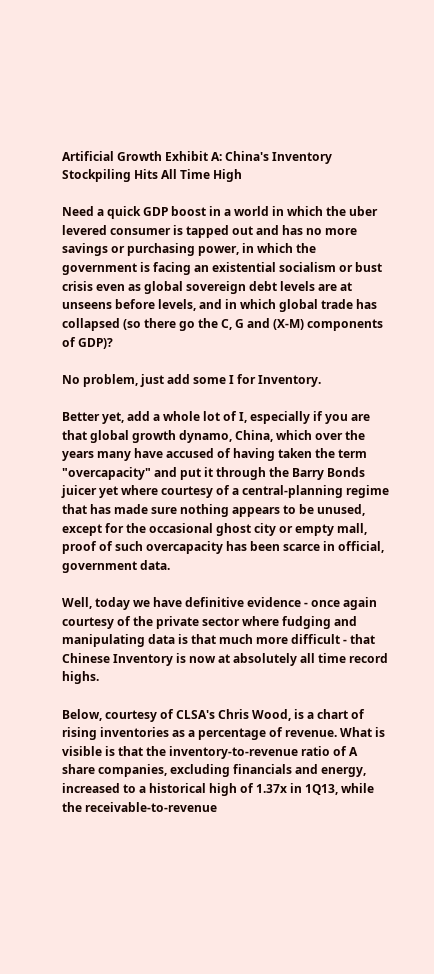Artificial Growth Exhibit A: China's Inventory Stockpiling Hits All Time High

Need a quick GDP boost in a world in which the uber levered consumer is tapped out and has no more savings or purchasing power, in which the government is facing an existential socialism or bust crisis even as global sovereign debt levels are at unseens before levels, and in which global trade has collapsed (so there go the C, G and (X-M) components of GDP)?

No problem, just add some I for Inventory.

Better yet, add a whole lot of I, especially if you are that global growth dynamo, China, which over the years many have accused of having taken the term "overcapacity" and put it through the Barry Bonds juicer yet where courtesy of a central-planning regime that has made sure nothing appears to be unused, except for the occasional ghost city or empty mall, proof of such overcapacity has been scarce in official, government data.

Well, today we have definitive evidence - once again courtesy of the private sector where fudging and manipulating data is that much more difficult - that Chinese Inventory is now at absolutely all time record highs.

Below, courtesy of CLSA's Chris Wood, is a chart of rising inventories as a percentage of revenue. What is visible is that the inventory-to-revenue ratio of A share companies, excluding financials and energy, increased to a historical high of 1.37x in 1Q13, while the receivable-to-revenue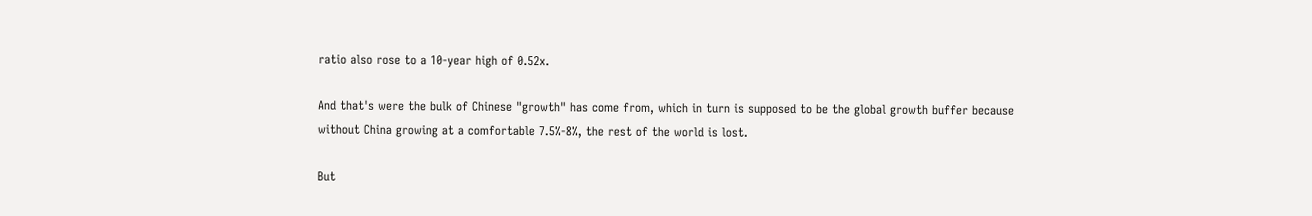ratio also rose to a 10-year high of 0.52x.

And that's were the bulk of Chinese "growth" has come from, which in turn is supposed to be the global growth buffer because without China growing at a comfortable 7.5%-8%, the rest of the world is lost.

But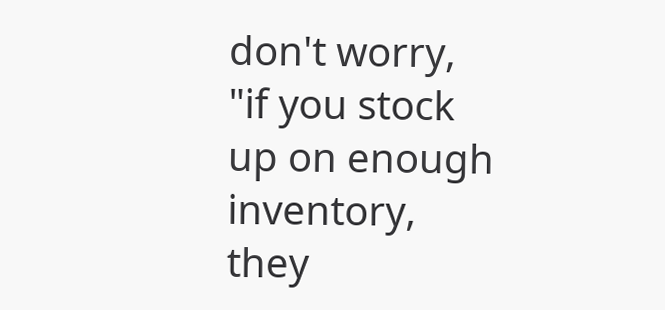don't worry, "if you stock up on enough inventory, they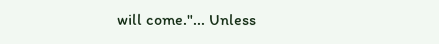will come."... Unless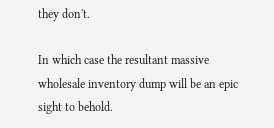they don't.

In which case the resultant massive wholesale inventory dump will be an epic sight to behold.